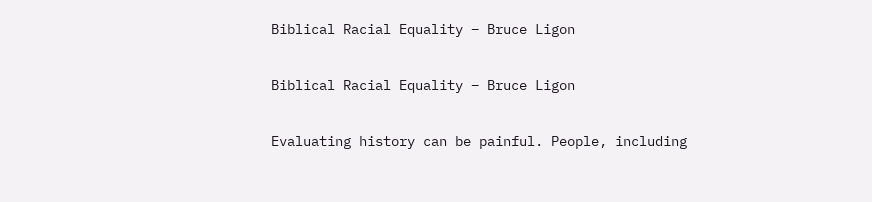Biblical Racial Equality – Bruce Ligon

Biblical Racial Equality – Bruce Ligon

Evaluating history can be painful. People, including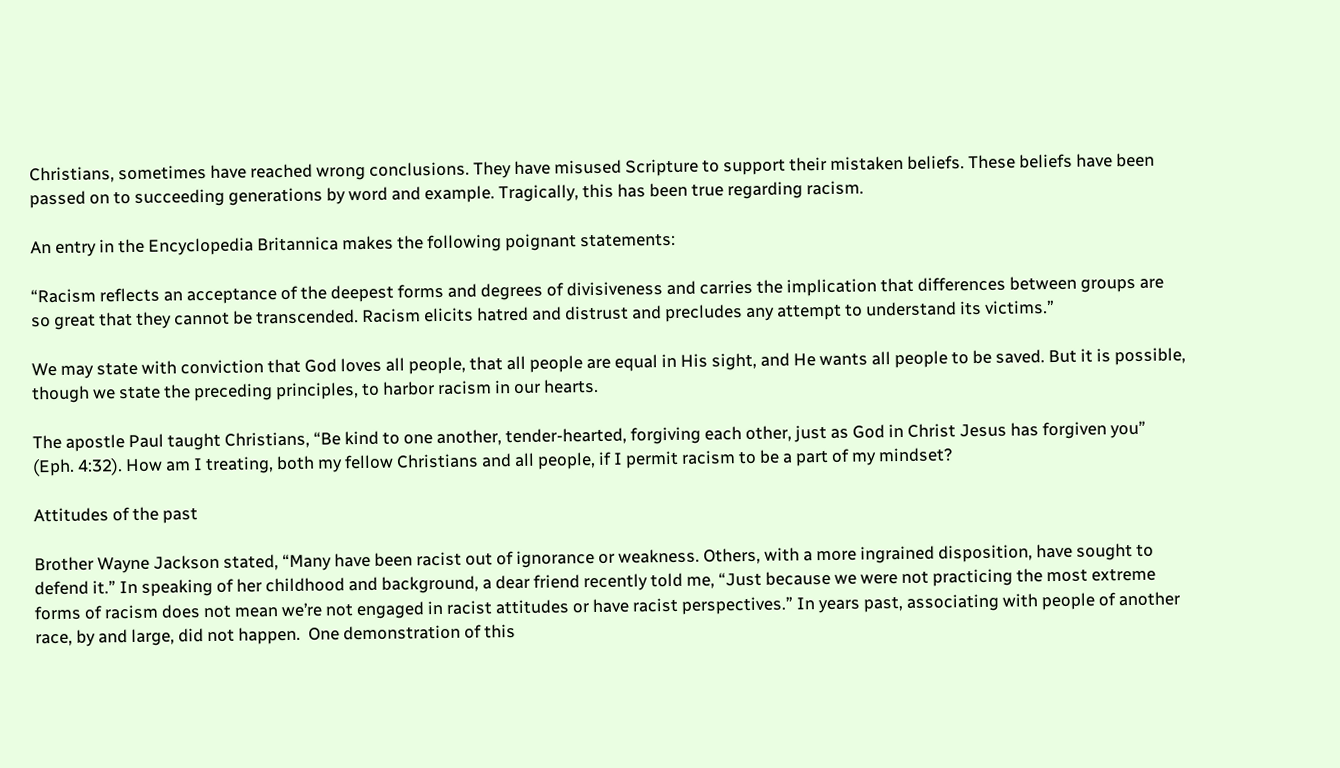Christians, sometimes have reached wrong conclusions. They have misused Scripture to support their mistaken beliefs. These beliefs have been passed on to succeeding generations by word and example. Tragically, this has been true regarding racism.

An entry in the Encyclopedia Britannica makes the following poignant statements:

“Racism reflects an acceptance of the deepest forms and degrees of divisiveness and carries the implication that differences between groups are so great that they cannot be transcended. Racism elicits hatred and distrust and precludes any attempt to understand its victims.”

We may state with conviction that God loves all people, that all people are equal in His sight, and He wants all people to be saved. But it is possible, though we state the preceding principles, to harbor racism in our hearts.

The apostle Paul taught Christians, “Be kind to one another, tender-hearted, forgiving each other, just as God in Christ Jesus has forgiven you” (Eph. 4:32). How am I treating, both my fellow Christians and all people, if I permit racism to be a part of my mindset?

Attitudes of the past

Brother Wayne Jackson stated, “Many have been racist out of ignorance or weakness. Others, with a more ingrained disposition, have sought to defend it.” In speaking of her childhood and background, a dear friend recently told me, “Just because we were not practicing the most extreme forms of racism does not mean we’re not engaged in racist attitudes or have racist perspectives.” In years past, associating with people of another race, by and large, did not happen.  One demonstration of this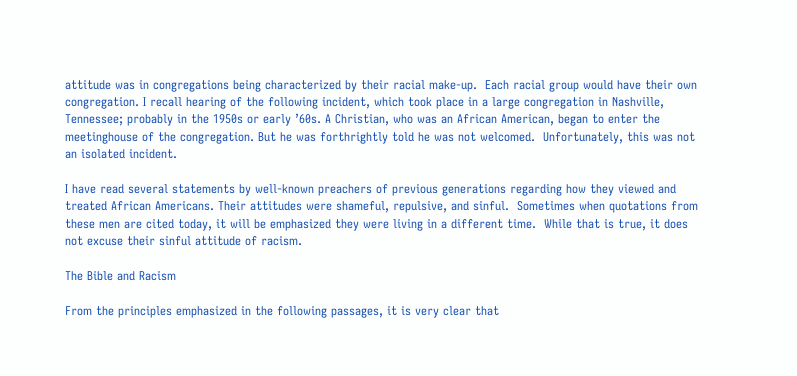attitude was in congregations being characterized by their racial make-up.  Each racial group would have their own congregation. I recall hearing of the following incident, which took place in a large congregation in Nashville, Tennessee; probably in the 1950s or early ’60s. A Christian, who was an African American, began to enter the meetinghouse of the congregation. But he was forthrightly told he was not welcomed.  Unfortunately, this was not an isolated incident.

I have read several statements by well-known preachers of previous generations regarding how they viewed and treated African Americans. Their attitudes were shameful, repulsive, and sinful.  Sometimes when quotations from these men are cited today, it will be emphasized they were living in a different time.  While that is true, it does not excuse their sinful attitude of racism.

The Bible and Racism

From the principles emphasized in the following passages, it is very clear that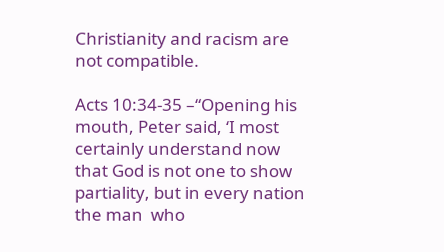Christianity and racism are not compatible.

Acts 10:34-35 –“Opening his mouth, Peter said, ‘I most certainly understand now that God is not one to show partiality, but in every nation the man  who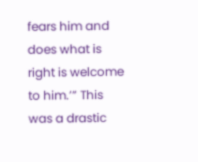fears him and does what is right is welcome to him.’” This was a drastic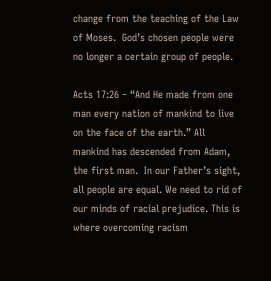change from the teaching of the Law of Moses.  God’s chosen people were no longer a certain group of people.

Acts 17:26 – “And He made from one man every nation of mankind to live on the face of the earth.” All mankind has descended from Adam, the first man.  In our Father’s sight, all people are equal. We need to rid of our minds of racial prejudice. This is where overcoming racism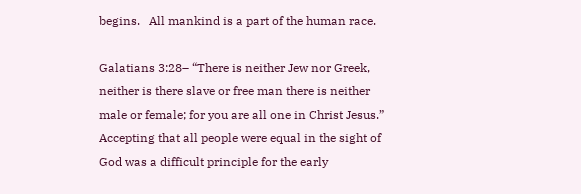begins.   All mankind is a part of the human race.

Galatians 3:28– “There is neither Jew nor Greek, neither is there slave or free man there is neither male or female; for you are all one in Christ Jesus.”  Accepting that all people were equal in the sight of God was a difficult principle for the early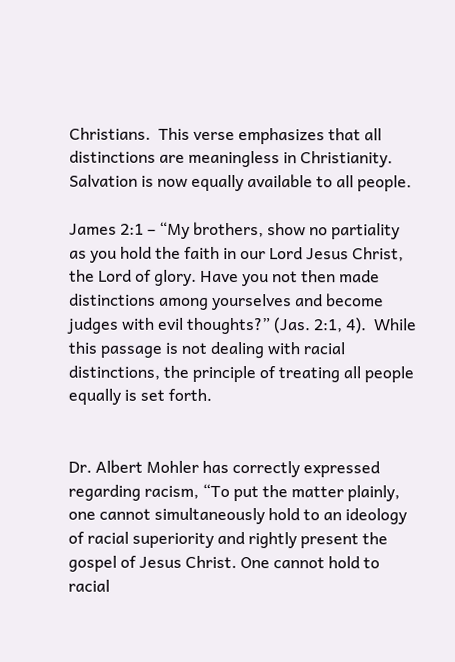Christians.  This verse emphasizes that all distinctions are meaningless in Christianity.  Salvation is now equally available to all people.

James 2:1 – “My brothers, show no partiality as you hold the faith in our Lord Jesus Christ, the Lord of glory. Have you not then made distinctions among yourselves and become judges with evil thoughts?” (Jas. 2:1, 4).  While this passage is not dealing with racial distinctions, the principle of treating all people equally is set forth.


Dr. Albert Mohler has correctly expressed regarding racism, “To put the matter plainly, one cannot simultaneously hold to an ideology of racial superiority and rightly present the gospel of Jesus Christ. One cannot hold to racial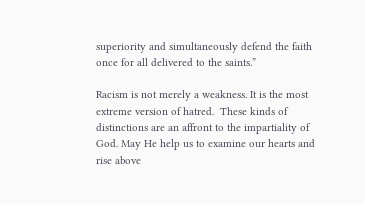superiority and simultaneously defend the faith once for all delivered to the saints.”

Racism is not merely a weakness. It is the most extreme version of hatred.  These kinds of distinctions are an affront to the impartiality of God. May He help us to examine our hearts and rise above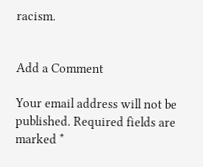racism.


Add a Comment

Your email address will not be published. Required fields are marked *